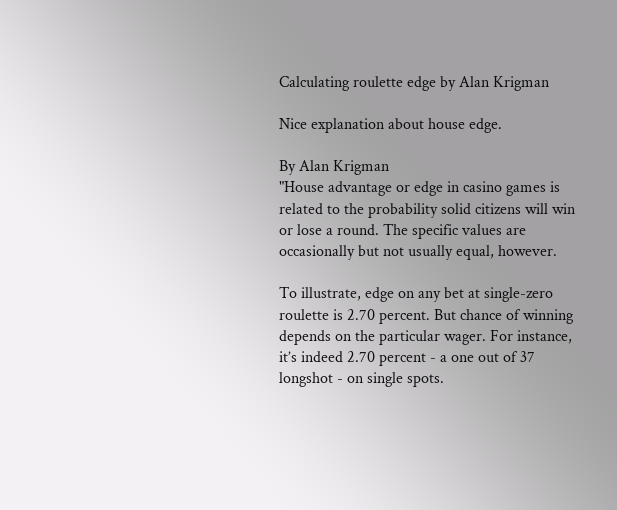Calculating roulette edge by Alan Krigman

Nice explanation about house edge.

By Alan Krigman
"House advantage or edge in casino games is related to the probability solid citizens will win or lose a round. The specific values are occasionally but not usually equal, however.

To illustrate, edge on any bet at single-zero roulette is 2.70 percent. But chance of winning depends on the particular wager. For instance, it’s indeed 2.70 percent - a one out of 37 longshot - on single spots.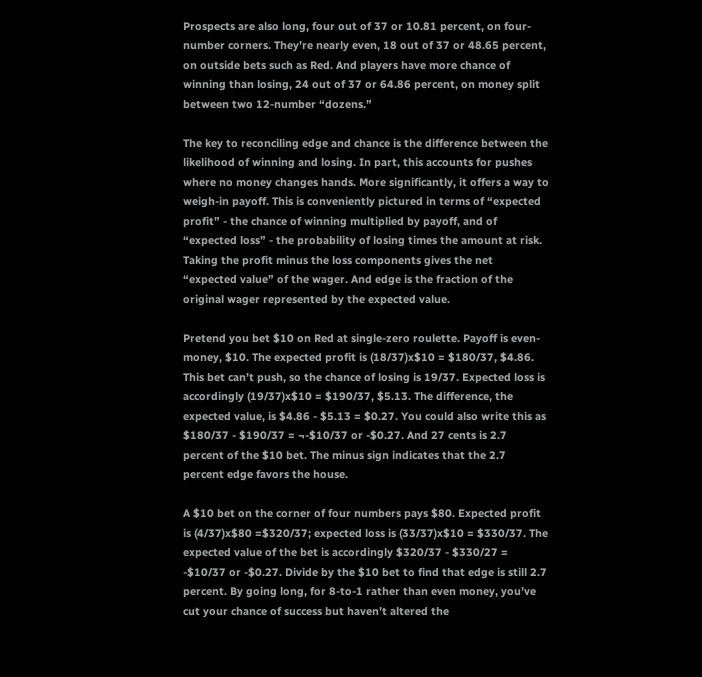Prospects are also long, four out of 37 or 10.81 percent, on four-number corners. They’re nearly even, 18 out of 37 or 48.65 percent, on outside bets such as Red. And players have more chance of winning than losing, 24 out of 37 or 64.86 percent, on money split between two 12-number “dozens.”

The key to reconciling edge and chance is the difference between the likelihood of winning and losing. In part, this accounts for pushes where no money changes hands. More significantly, it offers a way to weigh-in payoff. This is conveniently pictured in terms of “expected profit” - the chance of winning multiplied by payoff, and of “expected loss” - the probability of losing times the amount at risk. Taking the profit minus the loss components gives the net “expected value” of the wager. And edge is the fraction of the original wager represented by the expected value.

Pretend you bet $10 on Red at single-zero roulette. Payoff is even-money, $10. The expected profit is (18/37)x$10 = $180/37, $4.86. This bet can’t push, so the chance of losing is 19/37. Expected loss is accordingly (19/37)x$10 = $190/37, $5.13. The difference, the expected value, is $4.86 - $5.13 = $0.27. You could also write this as $180/37 - $190/37 = ¬-$10/37 or -$0.27. And 27 cents is 2.7 percent of the $10 bet. The minus sign indicates that the 2.7 percent edge favors the house.

A $10 bet on the corner of four numbers pays $80. Expected profit is (4/37)x$80 =$320/37; expected loss is (33/37)x$10 = $330/37. The expected value of the bet is accordingly $320/37 - $330/27 = -$10/37 or -$0.27. Divide by the $10 bet to find that edge is still 2.7 percent. By going long, for 8-to-1 rather than even money, you’ve cut your chance of success but haven’t altered the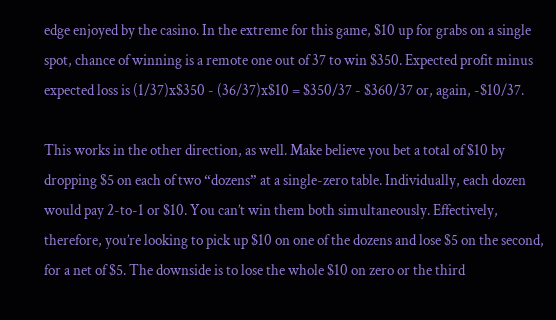edge enjoyed by the casino. In the extreme for this game, $10 up for grabs on a single spot, chance of winning is a remote one out of 37 to win $350. Expected profit minus expected loss is (1/37)x$350 - (36/37)x$10 = $350/37 - $360/37 or, again, -$10/37.

This works in the other direction, as well. Make believe you bet a total of $10 by dropping $5 on each of two “dozens” at a single-zero table. Individually, each dozen would pay 2-to-1 or $10. You can’t win them both simultaneously. Effectively, therefore, you’re looking to pick up $10 on one of the dozens and lose $5 on the second, for a net of $5. The downside is to lose the whole $10 on zero or the third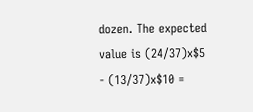dozen. The expected value is (24/37)x$5 - (13/37)x$10 =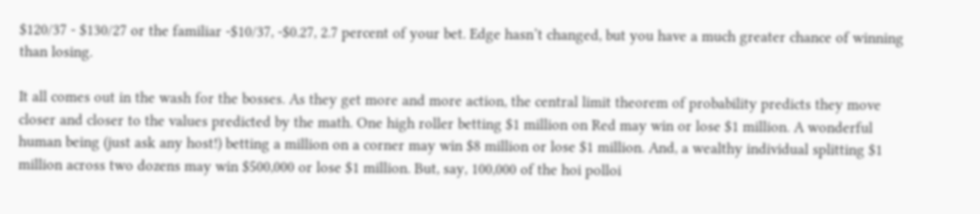$120/37 - $130/27 or the familiar -$10/37, -$0.27, 2.7 percent of your bet. Edge hasn’t changed, but you have a much greater chance of winning than losing.

It all comes out in the wash for the bosses. As they get more and more action, the central limit theorem of probability predicts they move closer and closer to the values predicted by the math. One high roller betting $1 million on Red may win or lose $1 million. A wonderful human being (just ask any host!) betting a million on a corner may win $8 million or lose $1 million. And, a wealthy individual splitting $1 million across two dozens may win $500,000 or lose $1 million. But, say, 100,000 of the hoi polloi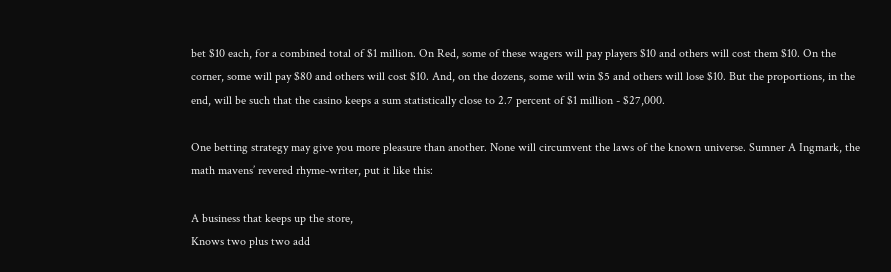bet $10 each, for a combined total of $1 million. On Red, some of these wagers will pay players $10 and others will cost them $10. On the corner, some will pay $80 and others will cost $10. And, on the dozens, some will win $5 and others will lose $10. But the proportions, in the end, will be such that the casino keeps a sum statistically close to 2.7 percent of $1 million - $27,000.

One betting strategy may give you more pleasure than another. None will circumvent the laws of the known universe. Sumner A Ingmark, the math mavens’ revered rhyme-writer, put it like this:

A business that keeps up the store,
Knows two plus two add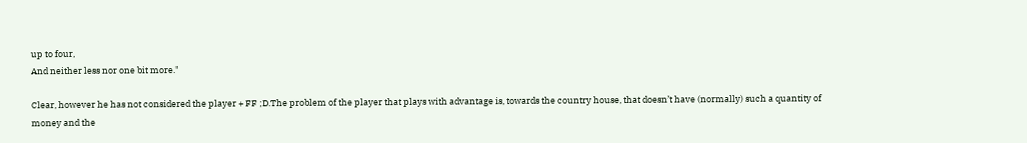up to four,
And neither less nor one bit more."

Clear, however he has not considered the player + FF ;D.The problem of the player that plays with advantage is, towards the country house, that doesn’t have (normally) such a quantity of money and the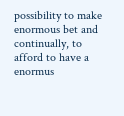possibility to make enormous bet and continually, to afford to have a enormus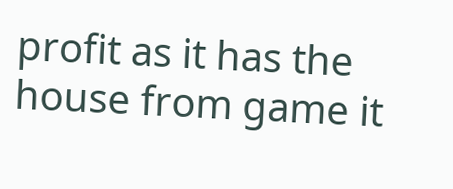profit as it has the house from game it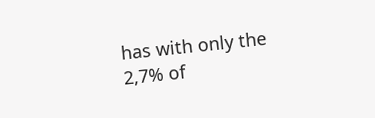has with only the 2,7% of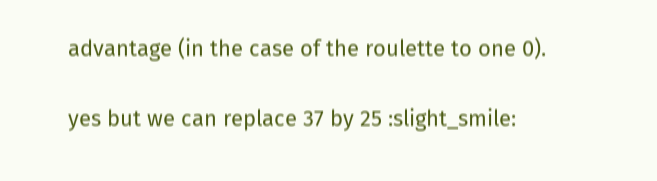advantage (in the case of the roulette to one 0).

yes but we can replace 37 by 25 :slight_smile: